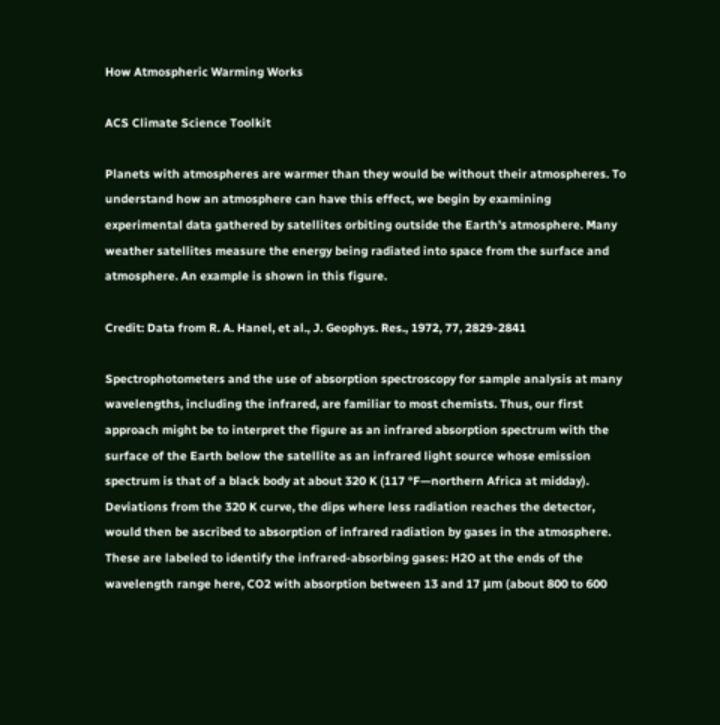How Atmospheric Warming Works

ACS Climate Science Toolkit

Planets with atmospheres are warmer than they would be without their atmospheres. To understand how an atmosphere can have this effect, we begin by examining experimental data gathered by satellites orbiting outside the Earth’s atmosphere. Many weather satellites measure the energy being radiated into space from the surface and atmosphere. An example is shown in this figure.

Credit: Data from R. A. Hanel, et al., J. Geophys. Res., 1972, 77, 2829-2841

Spectrophotometers and the use of absorption spectroscopy for sample analysis at many wavelengths, including the infrared, are familiar to most chemists. Thus, our first approach might be to interpret the figure as an infrared absorption spectrum with the surface of the Earth below the satellite as an infrared light source whose emission spectrum is that of a black body at about 320 K (117 °F—northern Africa at midday). Deviations from the 320 K curve, the dips where less radiation reaches the detector, would then be ascribed to absorption of infrared radiation by gases in the atmosphere. These are labeled to identify the infrared-absorbing gases: H2O at the ends of the wavelength range here, CO2 with absorption between 13 and 17 μm (about 800 to 600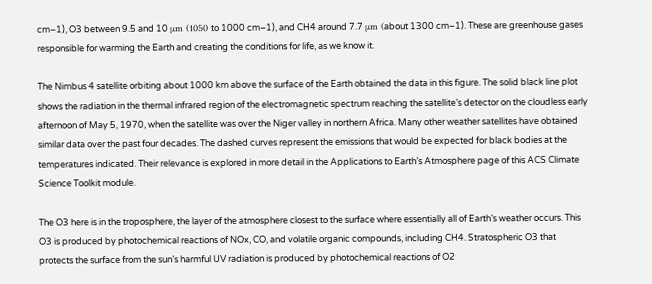cm–1), O3 between 9.5 and 10 μm (1050 to 1000 cm–1), and CH4 around 7.7 μm (about 1300 cm–1). These are greenhouse gases responsible for warming the Earth and creating the conditions for life, as we know it.

The Nimbus 4 satellite orbiting about 1000 km above the surface of the Earth obtained the data in this figure. The solid black line plot shows the radiation in the thermal infrared region of the electromagnetic spectrum reaching the satellite’s detector on the cloudless early afternoon of May 5, 1970, when the satellite was over the Niger valley in northern Africa. Many other weather satellites have obtained similar data over the past four decades. The dashed curves represent the emissions that would be expected for black bodies at the temperatures indicated. Their relevance is explored in more detail in the Applications to Earth’s Atmosphere page of this ACS Climate Science Toolkit module.

The O3 here is in the troposphere, the layer of the atmosphere closest to the surface where essentially all of Earth’s weather occurs. This O3 is produced by photochemical reactions of NOx, CO, and volatile organic compounds, including CH4. Stratospheric O3 that protects the surface from the sun’s harmful UV radiation is produced by photochemical reactions of O2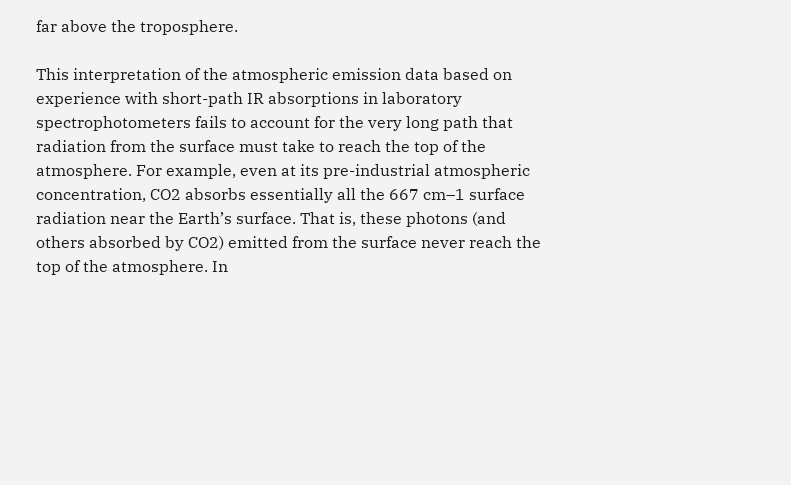far above the troposphere.

This interpretation of the atmospheric emission data based on experience with short-path IR absorptions in laboratory spectrophotometers fails to account for the very long path that radiation from the surface must take to reach the top of the atmosphere. For example, even at its pre-industrial atmospheric concentration, CO2 absorbs essentially all the 667 cm–1 surface radiation near the Earth’s surface. That is, these photons (and others absorbed by CO2) emitted from the surface never reach the top of the atmosphere. In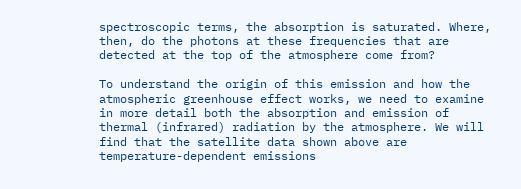spectroscopic terms, the absorption is saturated. Where, then, do the photons at these frequencies that are detected at the top of the atmosphere come from?

To understand the origin of this emission and how the atmospheric greenhouse effect works, we need to examine in more detail both the absorption and emission of thermal (infrared) radiation by the atmosphere. We will find that the satellite data shown above are temperature-dependent emissions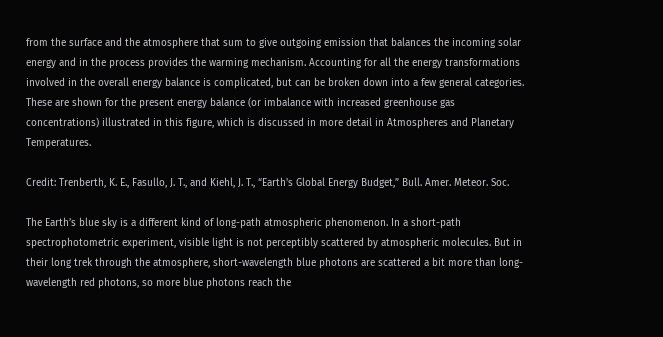from the surface and the atmosphere that sum to give outgoing emission that balances the incoming solar energy and in the process provides the warming mechanism. Accounting for all the energy transformations involved in the overall energy balance is complicated, but can be broken down into a few general categories. These are shown for the present energy balance (or imbalance with increased greenhouse gas concentrations) illustrated in this figure, which is discussed in more detail in Atmospheres and Planetary Temperatures.

Credit: Trenberth, K. E., Fasullo, J. T., and Kiehl, J. T., “Earth's Global Energy Budget,” Bull. Amer. Meteor. Soc.

The Earth’s blue sky is a different kind of long-path atmospheric phenomenon. In a short-path spectrophotometric experiment, visible light is not perceptibly scattered by atmospheric molecules. But in their long trek through the atmosphere, short-wavelength blue photons are scattered a bit more than long-wavelength red photons, so more blue photons reach the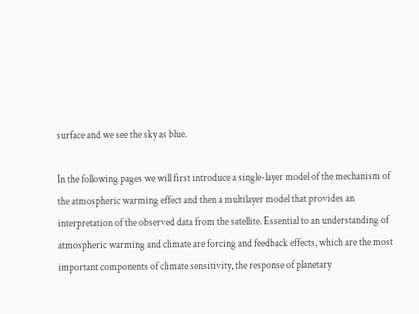surface and we see the sky as blue.

In the following pages we will first introduce a single-layer model of the mechanism of the atmospheric warming effect and then a multilayer model that provides an interpretation of the observed data from the satellite. Essential to an understanding of atmospheric warming and climate are forcing and feedback effects, which are the most important components of climate sensitivity, the response of planetary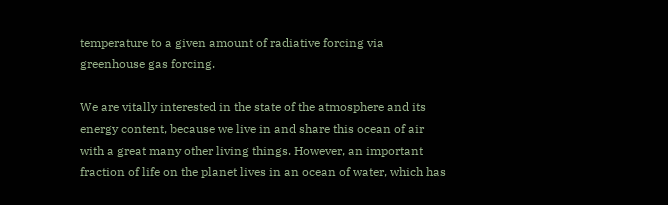temperature to a given amount of radiative forcing via greenhouse gas forcing.

We are vitally interested in the state of the atmosphere and its energy content, because we live in and share this ocean of air with a great many other living things. However, an important fraction of life on the planet lives in an ocean of water, which has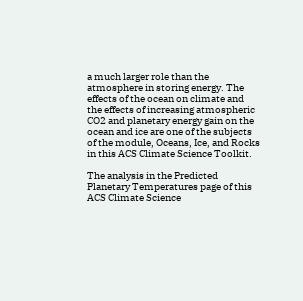a much larger role than the atmosphere in storing energy. The effects of the ocean on climate and the effects of increasing atmospheric CO2 and planetary energy gain on the ocean and ice are one of the subjects of the module, Oceans, Ice, and Rocks in this ACS Climate Science Toolkit.

The analysis in the Predicted Planetary Temperatures page of this ACS Climate Science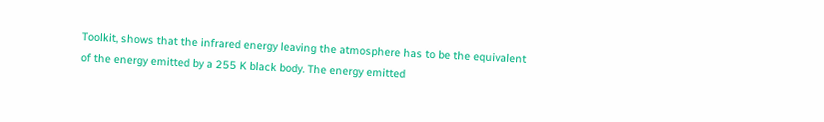Toolkit, shows that the infrared energy leaving the atmosphere has to be the equivalent of the energy emitted by a 255 K black body. The energy emitted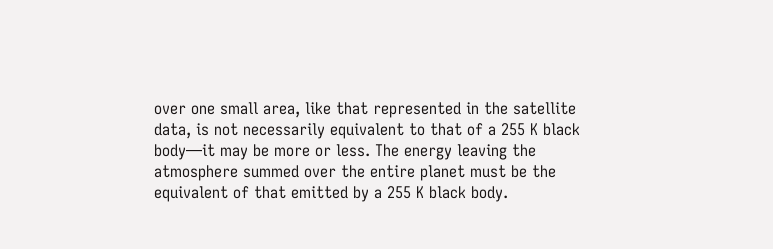over one small area, like that represented in the satellite data, is not necessarily equivalent to that of a 255 K black body—it may be more or less. The energy leaving the atmosphere summed over the entire planet must be the equivalent of that emitted by a 255 K black body.